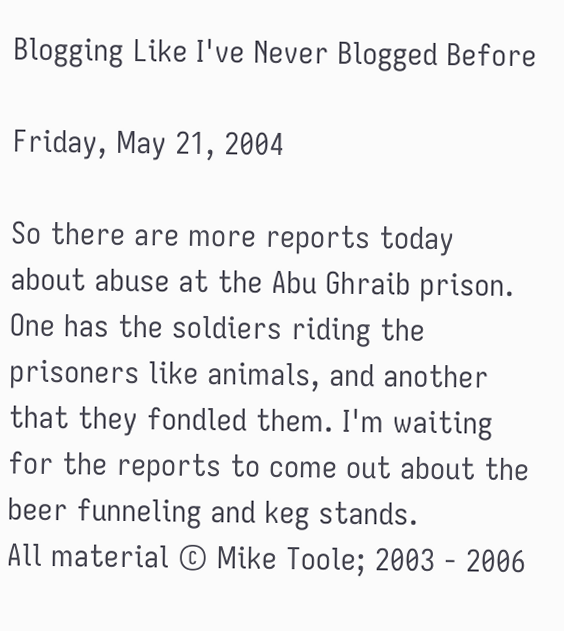Blogging Like I've Never Blogged Before

Friday, May 21, 2004

So there are more reports today about abuse at the Abu Ghraib prison. One has the soldiers riding the prisoners like animals, and another that they fondled them. I'm waiting for the reports to come out about the beer funneling and keg stands.
All material © Mike Toole; 2003 - 2006